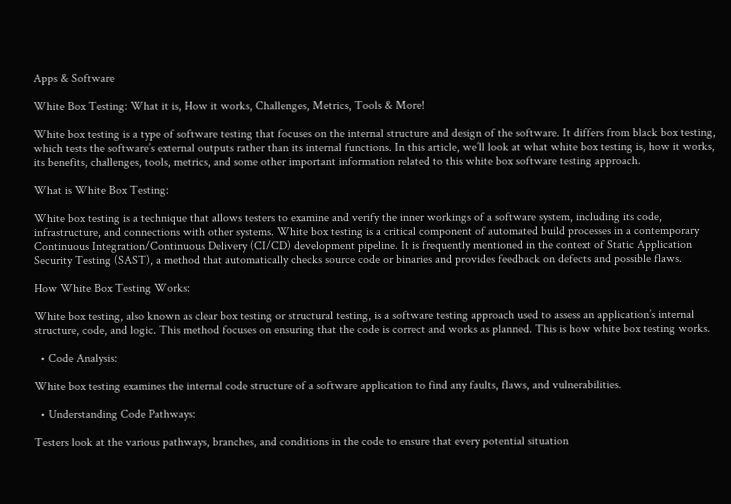Apps & Software

White Box Testing: What it is, How it works, Challenges, Metrics, Tools & More!

White box testing is a type of software testing that focuses on the internal structure and design of the software. It differs from black box testing, which tests the software’s external outputs rather than its internal functions. In this article, we’ll look at what white box testing is, how it works, its benefits, challenges, tools, metrics, and some other important information related to this white box software testing approach.

What is White Box Testing:

White box testing is a technique that allows testers to examine and verify the inner workings of a software system, including its code, infrastructure, and connections with other systems. White box testing is a critical component of automated build processes in a contemporary Continuous Integration/Continuous Delivery (CI/CD) development pipeline. It is frequently mentioned in the context of Static Application Security Testing (SAST), a method that automatically checks source code or binaries and provides feedback on defects and possible flaws.

How White Box Testing Works:

White box testing, also known as clear box testing or structural testing, is a software testing approach used to assess an application’s internal structure, code, and logic. This method focuses on ensuring that the code is correct and works as planned. This is how white box testing works.

  • Code Analysis:

White box testing examines the internal code structure of a software application to find any faults, flaws, and vulnerabilities.

  • Understanding Code Pathways:

Testers look at the various pathways, branches, and conditions in the code to ensure that every potential situation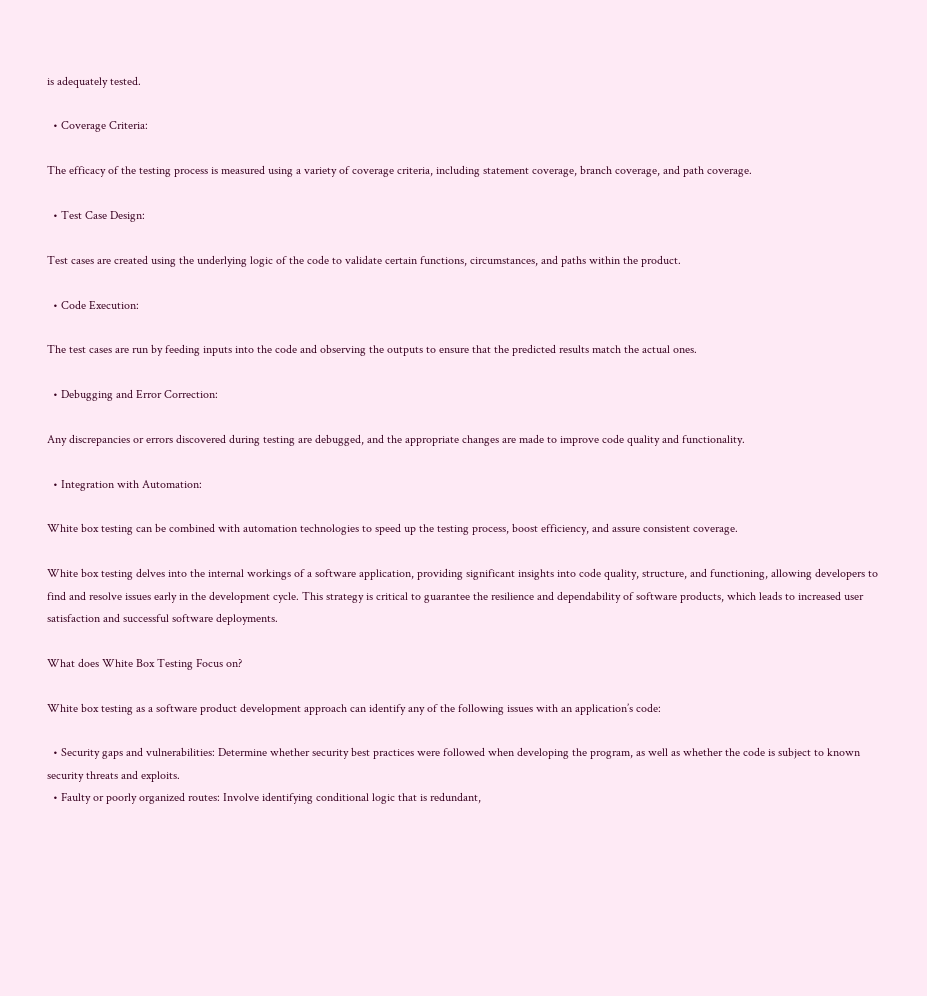is adequately tested.

  • Coverage Criteria:

The efficacy of the testing process is measured using a variety of coverage criteria, including statement coverage, branch coverage, and path coverage.

  • Test Case Design:

Test cases are created using the underlying logic of the code to validate certain functions, circumstances, and paths within the product.

  • Code Execution:

The test cases are run by feeding inputs into the code and observing the outputs to ensure that the predicted results match the actual ones.

  • Debugging and Error Correction:

Any discrepancies or errors discovered during testing are debugged, and the appropriate changes are made to improve code quality and functionality.

  • Integration with Automation:

White box testing can be combined with automation technologies to speed up the testing process, boost efficiency, and assure consistent coverage.

White box testing delves into the internal workings of a software application, providing significant insights into code quality, structure, and functioning, allowing developers to find and resolve issues early in the development cycle. This strategy is critical to guarantee the resilience and dependability of software products, which leads to increased user satisfaction and successful software deployments.

What does White Box Testing Focus on?

White box testing as a software product development approach can identify any of the following issues with an application’s code:

  • Security gaps and vulnerabilities: Determine whether security best practices were followed when developing the program, as well as whether the code is subject to known security threats and exploits.
  • Faulty or poorly organized routes: Involve identifying conditional logic that is redundant,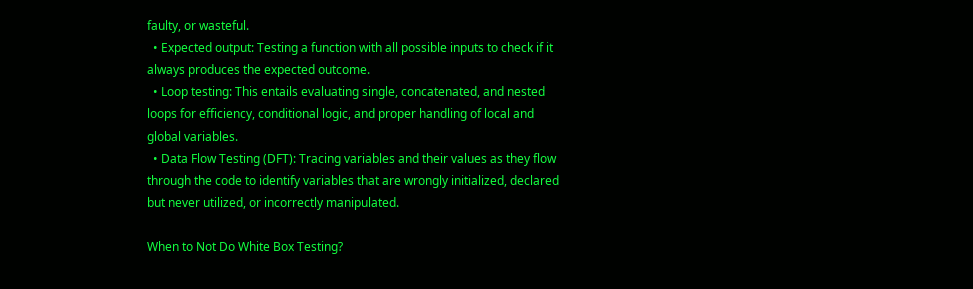faulty, or wasteful.
  • Expected output: Testing a function with all possible inputs to check if it always produces the expected outcome.
  • Loop testing: This entails evaluating single, concatenated, and nested loops for efficiency, conditional logic, and proper handling of local and global variables.
  • Data Flow Testing (DFT): Tracing variables and their values as they flow through the code to identify variables that are wrongly initialized, declared but never utilized, or incorrectly manipulated.

When to Not Do White Box Testing?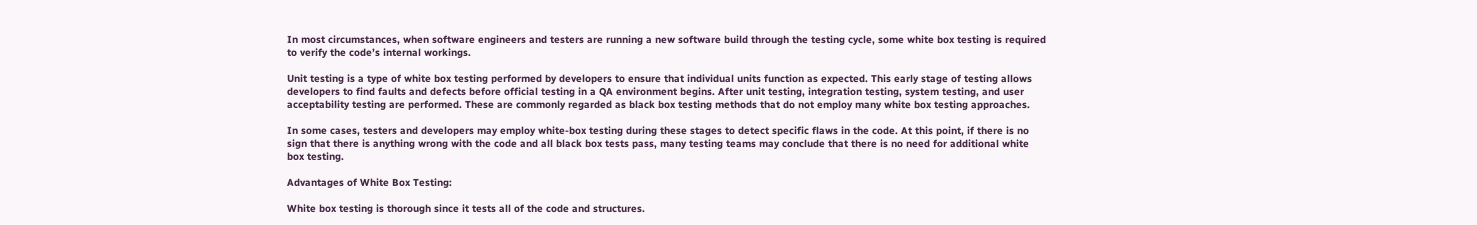In most circumstances, when software engineers and testers are running a new software build through the testing cycle, some white box testing is required to verify the code’s internal workings.

Unit testing is a type of white box testing performed by developers to ensure that individual units function as expected. This early stage of testing allows developers to find faults and defects before official testing in a QA environment begins. After unit testing, integration testing, system testing, and user acceptability testing are performed. These are commonly regarded as black box testing methods that do not employ many white box testing approaches.

In some cases, testers and developers may employ white-box testing during these stages to detect specific flaws in the code. At this point, if there is no sign that there is anything wrong with the code and all black box tests pass, many testing teams may conclude that there is no need for additional white box testing.

Advantages of White Box Testing:

White box testing is thorough since it tests all of the code and structures.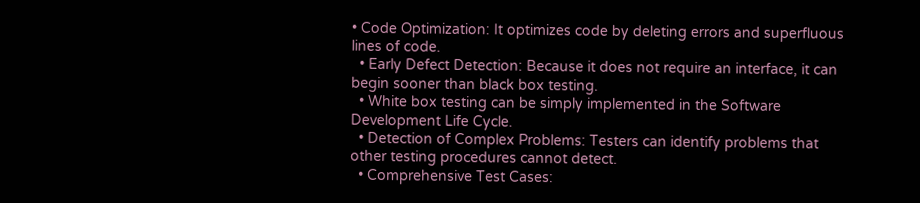• Code Optimization: It optimizes code by deleting errors and superfluous lines of code.
  • Early Defect Detection: Because it does not require an interface, it can begin sooner than black box testing.
  • White box testing can be simply implemented in the Software Development Life Cycle.
  • Detection of Complex Problems: Testers can identify problems that other testing procedures cannot detect.
  • Comprehensive Test Cases: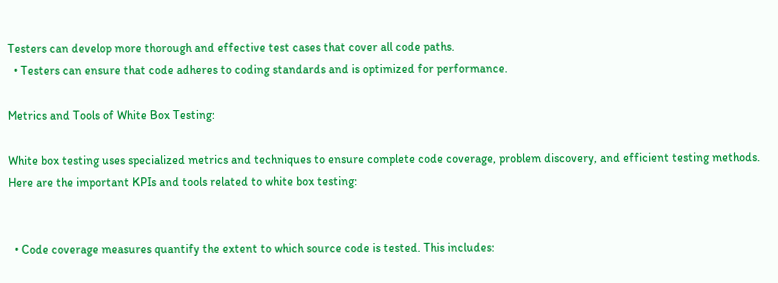Testers can develop more thorough and effective test cases that cover all code paths.
  • Testers can ensure that code adheres to coding standards and is optimized for performance.

Metrics and Tools of White Box Testing:

White box testing uses specialized metrics and techniques to ensure complete code coverage, problem discovery, and efficient testing methods. Here are the important KPIs and tools related to white box testing:


  • Code coverage measures quantify the extent to which source code is tested. This includes: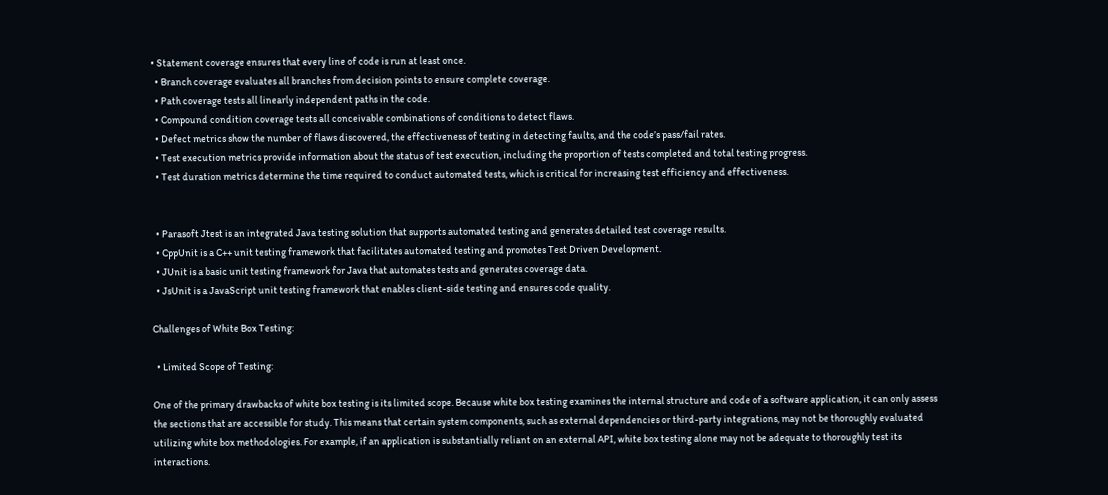• Statement coverage ensures that every line of code is run at least once.
  • Branch coverage evaluates all branches from decision points to ensure complete coverage.
  • Path coverage tests all linearly independent paths in the code.
  • Compound condition coverage tests all conceivable combinations of conditions to detect flaws.
  • Defect metrics show the number of flaws discovered, the effectiveness of testing in detecting faults, and the code’s pass/fail rates.
  • Test execution metrics provide information about the status of test execution, including the proportion of tests completed and total testing progress.
  • Test duration metrics determine the time required to conduct automated tests, which is critical for increasing test efficiency and effectiveness.


  • Parasoft Jtest is an integrated Java testing solution that supports automated testing and generates detailed test coverage results.
  • CppUnit is a C++ unit testing framework that facilitates automated testing and promotes Test Driven Development.
  • JUnit is a basic unit testing framework for Java that automates tests and generates coverage data.
  • JsUnit is a JavaScript unit testing framework that enables client-side testing and ensures code quality.

Challenges of White Box Testing:

  • Limited Scope of Testing:

One of the primary drawbacks of white box testing is its limited scope. Because white box testing examines the internal structure and code of a software application, it can only assess the sections that are accessible for study. This means that certain system components, such as external dependencies or third-party integrations, may not be thoroughly evaluated utilizing white box methodologies. For example, if an application is substantially reliant on an external API, white box testing alone may not be adequate to thoroughly test its interactions.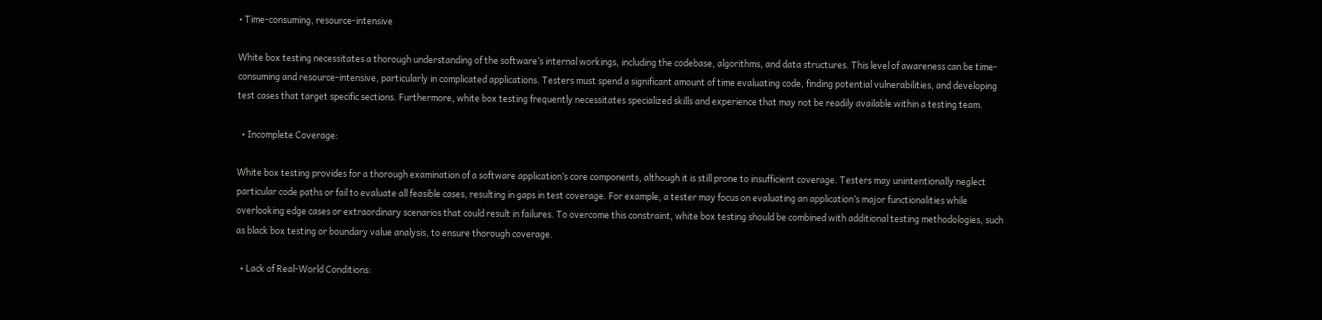• Time-consuming, resource-intensive

White box testing necessitates a thorough understanding of the software’s internal workings, including the codebase, algorithms, and data structures. This level of awareness can be time-consuming and resource-intensive, particularly in complicated applications. Testers must spend a significant amount of time evaluating code, finding potential vulnerabilities, and developing test cases that target specific sections. Furthermore, white box testing frequently necessitates specialized skills and experience that may not be readily available within a testing team.

  • Incomplete Coverage:

White box testing provides for a thorough examination of a software application’s core components, although it is still prone to insufficient coverage. Testers may unintentionally neglect particular code paths or fail to evaluate all feasible cases, resulting in gaps in test coverage. For example, a tester may focus on evaluating an application’s major functionalities while overlooking edge cases or extraordinary scenarios that could result in failures. To overcome this constraint, white box testing should be combined with additional testing methodologies, such as black box testing or boundary value analysis, to ensure thorough coverage.

  • Lack of Real-World Conditions: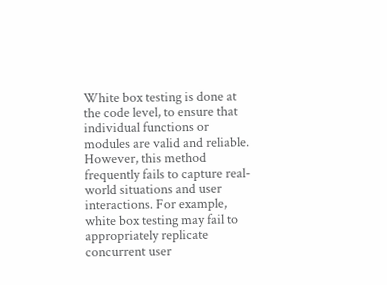White box testing is done at the code level, to ensure that individual functions or modules are valid and reliable. However, this method frequently fails to capture real-world situations and user interactions. For example, white box testing may fail to appropriately replicate concurrent user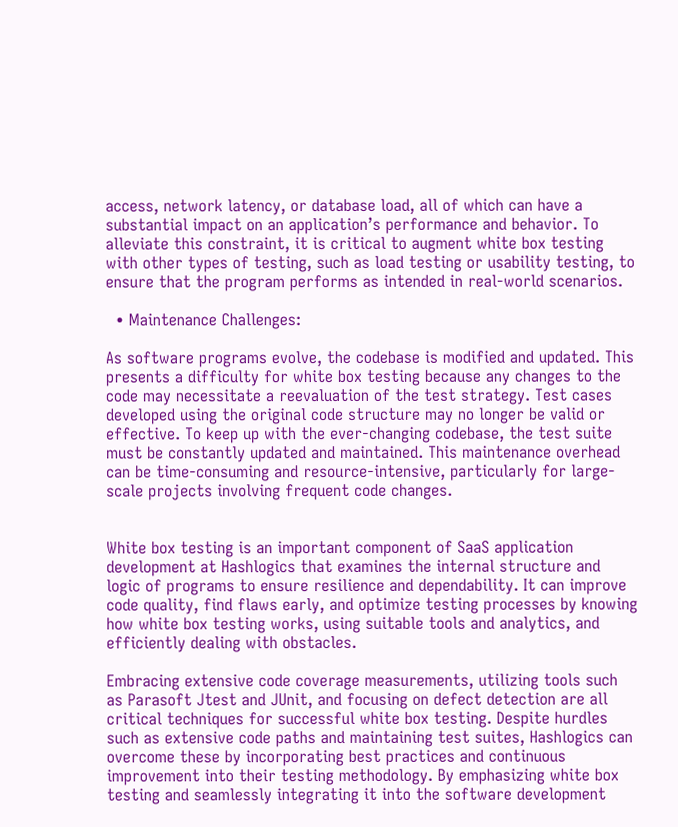access, network latency, or database load, all of which can have a substantial impact on an application’s performance and behavior. To alleviate this constraint, it is critical to augment white box testing with other types of testing, such as load testing or usability testing, to ensure that the program performs as intended in real-world scenarios.

  • Maintenance Challenges:

As software programs evolve, the codebase is modified and updated. This presents a difficulty for white box testing because any changes to the code may necessitate a reevaluation of the test strategy. Test cases developed using the original code structure may no longer be valid or effective. To keep up with the ever-changing codebase, the test suite must be constantly updated and maintained. This maintenance overhead can be time-consuming and resource-intensive, particularly for large-scale projects involving frequent code changes.


White box testing is an important component of SaaS application development at Hashlogics that examines the internal structure and logic of programs to ensure resilience and dependability. It can improve code quality, find flaws early, and optimize testing processes by knowing how white box testing works, using suitable tools and analytics, and efficiently dealing with obstacles.

Embracing extensive code coverage measurements, utilizing tools such as Parasoft Jtest and JUnit, and focusing on defect detection are all critical techniques for successful white box testing. Despite hurdles such as extensive code paths and maintaining test suites, Hashlogics can overcome these by incorporating best practices and continuous improvement into their testing methodology. By emphasizing white box testing and seamlessly integrating it into the software development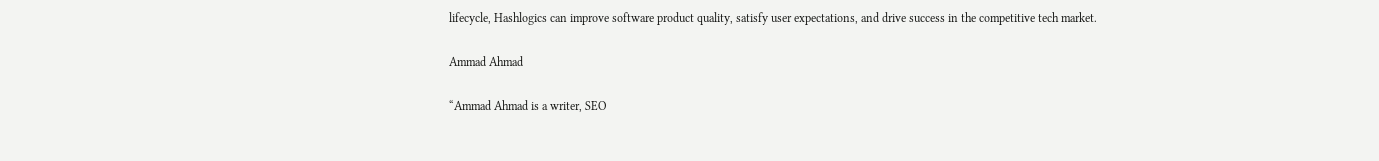lifecycle, Hashlogics can improve software product quality, satisfy user expectations, and drive success in the competitive tech market.

Ammad Ahmad

“Ammad Ahmad is a writer, SEO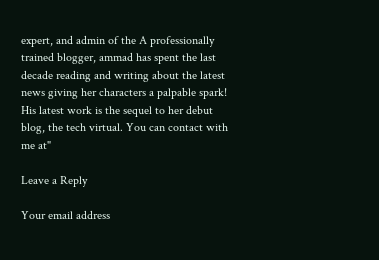expert, and admin of the A professionally trained blogger, ammad has spent the last decade reading and writing about the latest news giving her characters a palpable spark! His latest work is the sequel to her debut blog, the tech virtual. You can contact with me at"

Leave a Reply

Your email address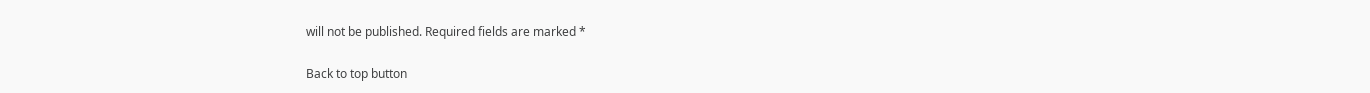will not be published. Required fields are marked *

Back to top button